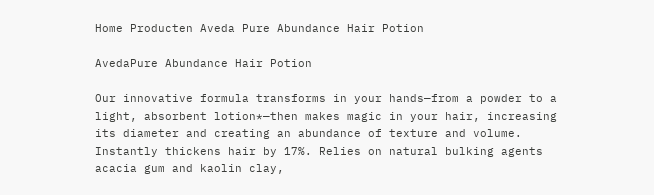Home Producten Aveda Pure Abundance Hair Potion

AvedaPure Abundance Hair Potion

Our innovative formula transforms in your hands—from a powder to a light, absorbent lotion*—then makes magic in your hair, increasing its diameter and creating an abundance of texture and volume. Instantly thickens hair by 17%. Relies on natural bulking agents acacia gum and kaolin clay,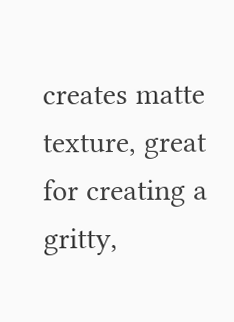creates matte texture, great for creating a gritty,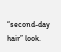“second-day hair” look.